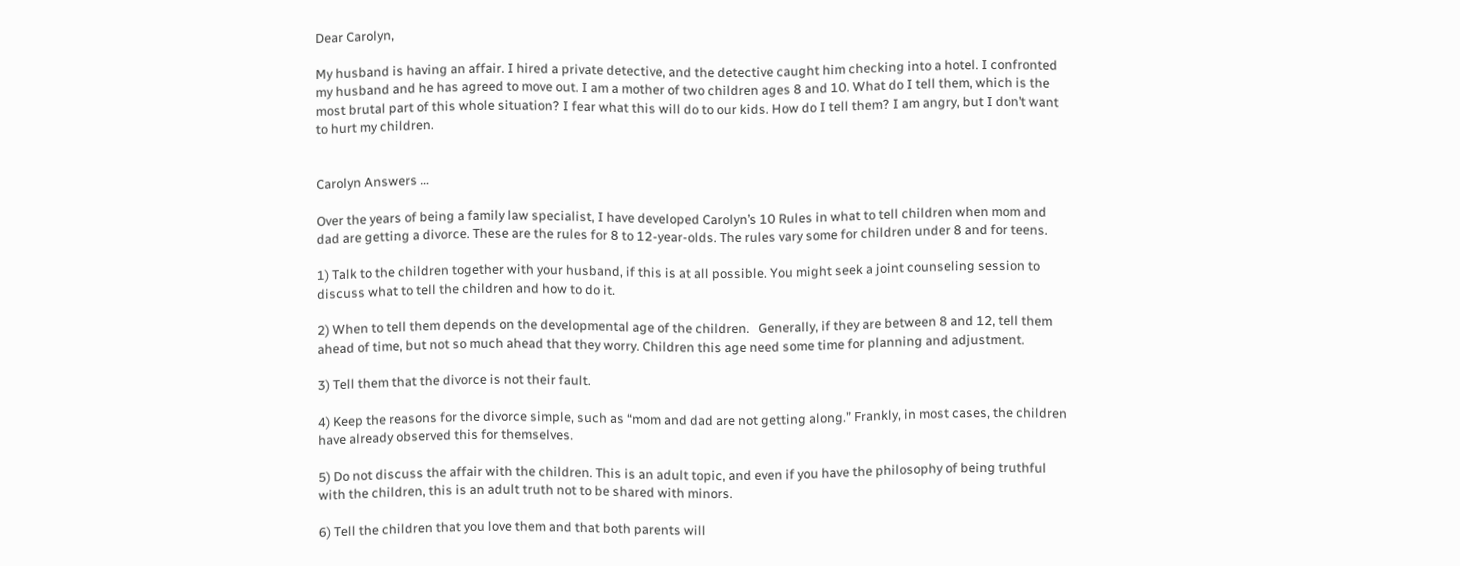Dear Carolyn,

My husband is having an affair. I hired a private detective, and the detective caught him checking into a hotel. I confronted my husband and he has agreed to move out. I am a mother of two children ages 8 and 10. What do I tell them, which is the most brutal part of this whole situation? I fear what this will do to our kids. How do I tell them? I am angry, but I don’t want to hurt my children.


Carolyn Answers …

Over the years of being a family law specialist, I have developed Carolyn’s 10 Rules in what to tell children when mom and dad are getting a divorce. These are the rules for 8 to 12-year-olds. The rules vary some for children under 8 and for teens.

1) Talk to the children together with your husband, if this is at all possible. You might seek a joint counseling session to discuss what to tell the children and how to do it.

2) When to tell them depends on the developmental age of the children.   Generally, if they are between 8 and 12, tell them ahead of time, but not so much ahead that they worry. Children this age need some time for planning and adjustment.

3) Tell them that the divorce is not their fault.

4) Keep the reasons for the divorce simple, such as “mom and dad are not getting along.” Frankly, in most cases, the children have already observed this for themselves.

5) Do not discuss the affair with the children. This is an adult topic, and even if you have the philosophy of being truthful with the children, this is an adult truth not to be shared with minors.

6) Tell the children that you love them and that both parents will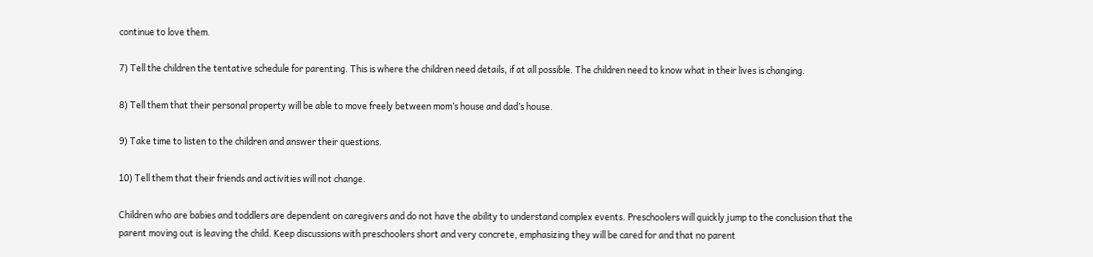continue to love them.

7) Tell the children the tentative schedule for parenting. This is where the children need details, if at all possible. The children need to know what in their lives is changing.

8) Tell them that their personal property will be able to move freely between mom’s house and dad’s house.

9) Take time to listen to the children and answer their questions.

10) Tell them that their friends and activities will not change.

Children who are babies and toddlers are dependent on caregivers and do not have the ability to understand complex events. Preschoolers will quickly jump to the conclusion that the parent moving out is leaving the child. Keep discussions with preschoolers short and very concrete, emphasizing they will be cared for and that no parent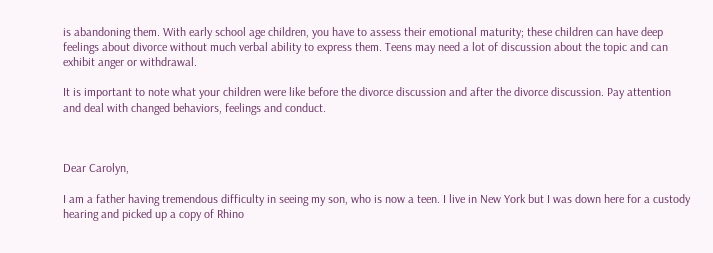is abandoning them. With early school age children, you have to assess their emotional maturity; these children can have deep feelings about divorce without much verbal ability to express them. Teens may need a lot of discussion about the topic and can exhibit anger or withdrawal.

It is important to note what your children were like before the divorce discussion and after the divorce discussion. Pay attention and deal with changed behaviors, feelings and conduct.



Dear Carolyn,

I am a father having tremendous difficulty in seeing my son, who is now a teen. I live in New York but I was down here for a custody hearing and picked up a copy of Rhino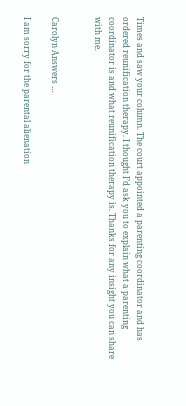Times and saw your column. The court appointed a parenting coordinator and has ordered reunification therapy. I thought I’d ask you to explain what a parenting coordinator is and what reunification therapy is. Thanks for any insight you can share with me.


Carolyn Answers …

I am sorry for the parental alienation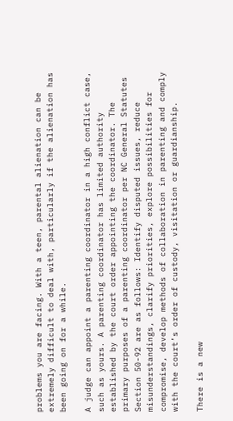problems you are facing. With a teen, parental alienation can be extremely difficult to deal with, particularly if the alienation has been going on for a while.

A judge can appoint a parenting coordinator in a high conflict case, such as yours. A parenting coordinator has limited authority established by the court order appointing the coordinator. The primary purposes of a parenting coordinator per NC General Statutes Section 50-92 are as follows: Identify disputed issues, reduce misunderstandings, clarify priorities, explore possibilities for compromise, develop methods of collaboration in parenting and comply with the court’s order of custody, visitation or guardianship.

There is a new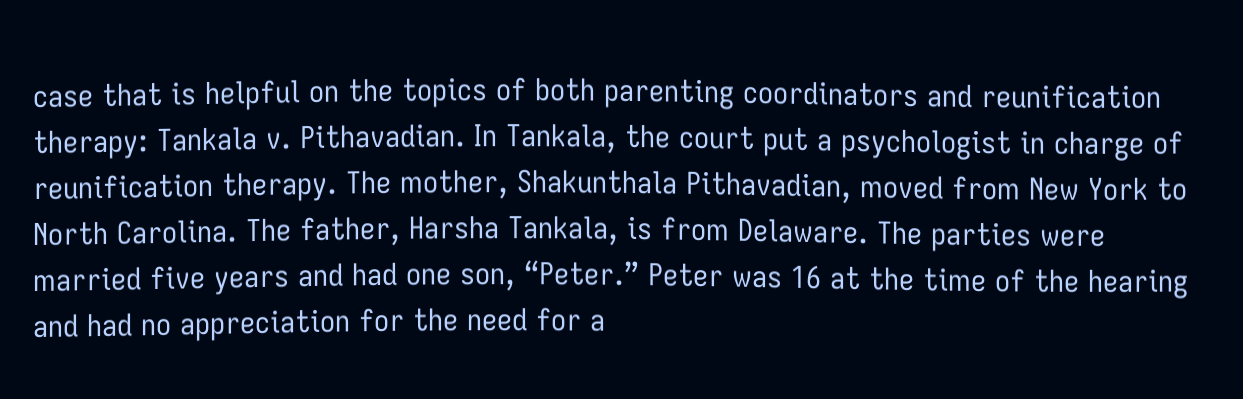case that is helpful on the topics of both parenting coordinators and reunification therapy: Tankala v. Pithavadian. In Tankala, the court put a psychologist in charge of reunification therapy. The mother, Shakunthala Pithavadian, moved from New York to North Carolina. The father, Harsha Tankala, is from Delaware. The parties were married five years and had one son, “Peter.” Peter was 16 at the time of the hearing and had no appreciation for the need for a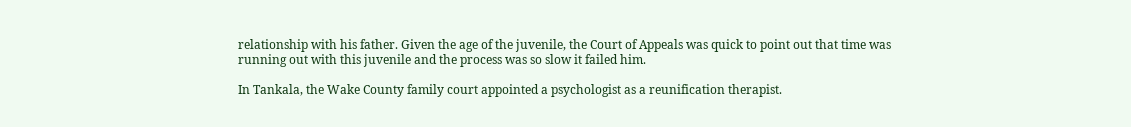relationship with his father. Given the age of the juvenile, the Court of Appeals was quick to point out that time was running out with this juvenile and the process was so slow it failed him.

In Tankala, the Wake County family court appointed a psychologist as a reunification therapist.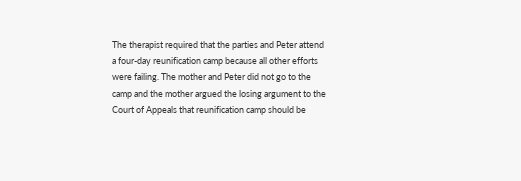The therapist required that the parties and Peter attend a four-day reunification camp because all other efforts were failing. The mother and Peter did not go to the camp and the mother argued the losing argument to the Court of Appeals that reunification camp should be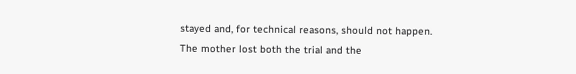stayed and, for technical reasons, should not happen. The mother lost both the trial and the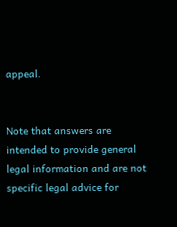appeal.


Note that answers are intended to provide general legal information and are not specific legal advice for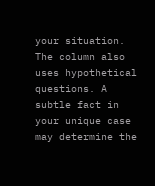your situation. The column also uses hypothetical questions. A subtle fact in your unique case may determine the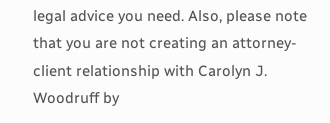legal advice you need. Also, please note that you are not creating an attorney-client relationship with Carolyn J. Woodruff by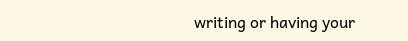writing or having your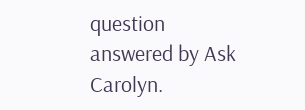question answered by Ask Carolyn.